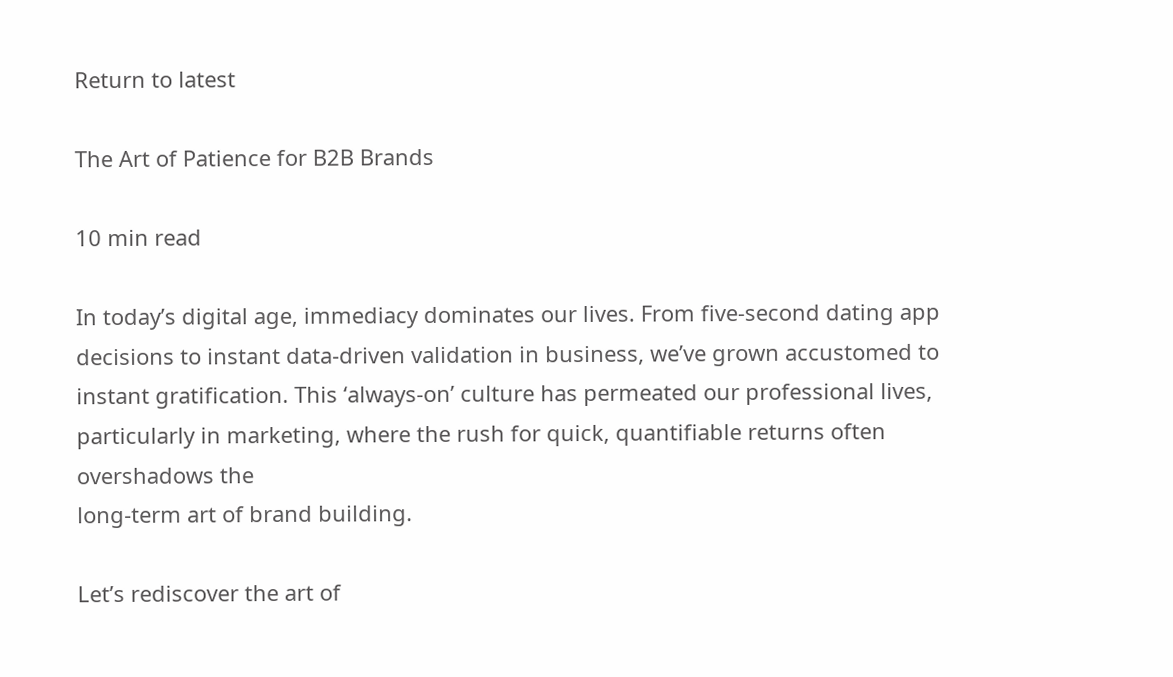Return to latest

The Art of Patience for B2B Brands

10 min read

In today’s digital age, immediacy dominates our lives. From five-second dating app decisions to instant data-driven validation in business, we’ve grown accustomed to instant gratification. This ‘always-on’ culture has permeated our professional lives, particularly in marketing, where the rush for quick, quantifiable returns often overshadows the
long-term art of brand building.

Let’s rediscover the art of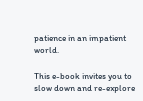patience in an impatient world.

This e-book invites you to slow down and re-explore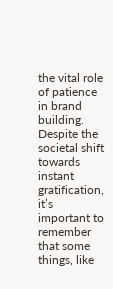the vital role of patience in brand building. Despite the societal shift towards instant gratification, it’s important to remember that some things, like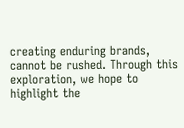creating enduring brands, cannot be rushed. Through this exploration, we hope to highlight the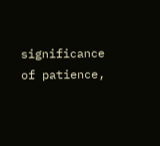significance of patience,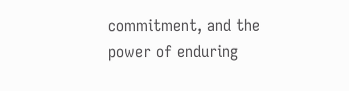commitment, and the power of enduring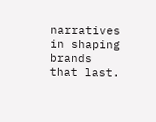narratives in shaping brands that last.